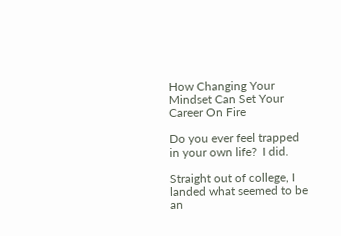How Changing Your Mindset Can Set Your Career On Fire

Do you ever feel trapped in your own life?  I did.

Straight out of college, I landed what seemed to be an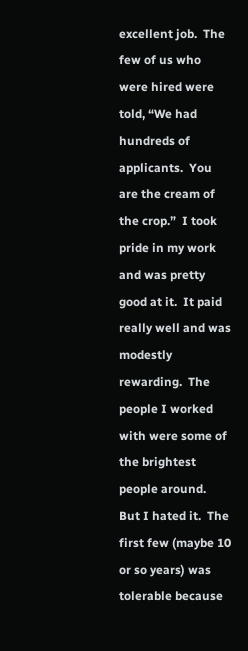excellent job.  The few of us who were hired were told, “We had hundreds of applicants.  You are the cream of the crop.”  I took pride in my work and was pretty good at it.  It paid really well and was modestly rewarding.  The people I worked with were some of the brightest people around.  But I hated it.  The first few (maybe 10 or so years) was tolerable because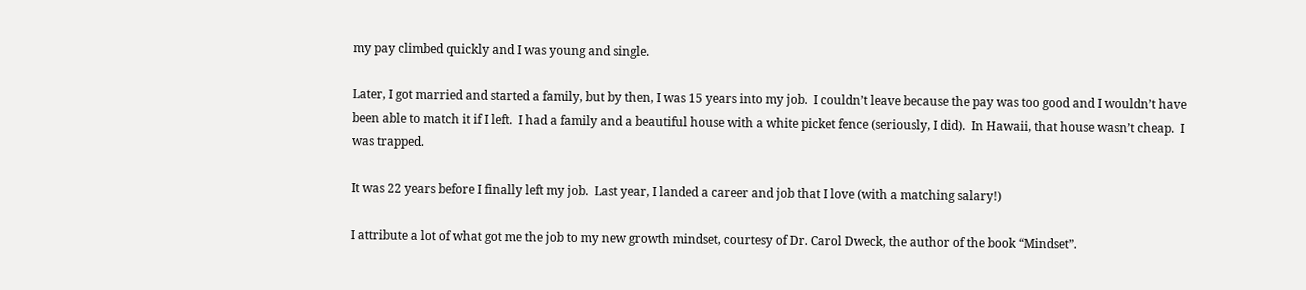my pay climbed quickly and I was young and single.

Later, I got married and started a family, but by then, I was 15 years into my job.  I couldn’t leave because the pay was too good and I wouldn’t have been able to match it if I left.  I had a family and a beautiful house with a white picket fence (seriously, I did).  In Hawaii, that house wasn’t cheap.  I was trapped.

It was 22 years before I finally left my job.  Last year, I landed a career and job that I love (with a matching salary!)

I attribute a lot of what got me the job to my new growth mindset, courtesy of Dr. Carol Dweck, the author of the book “Mindset”.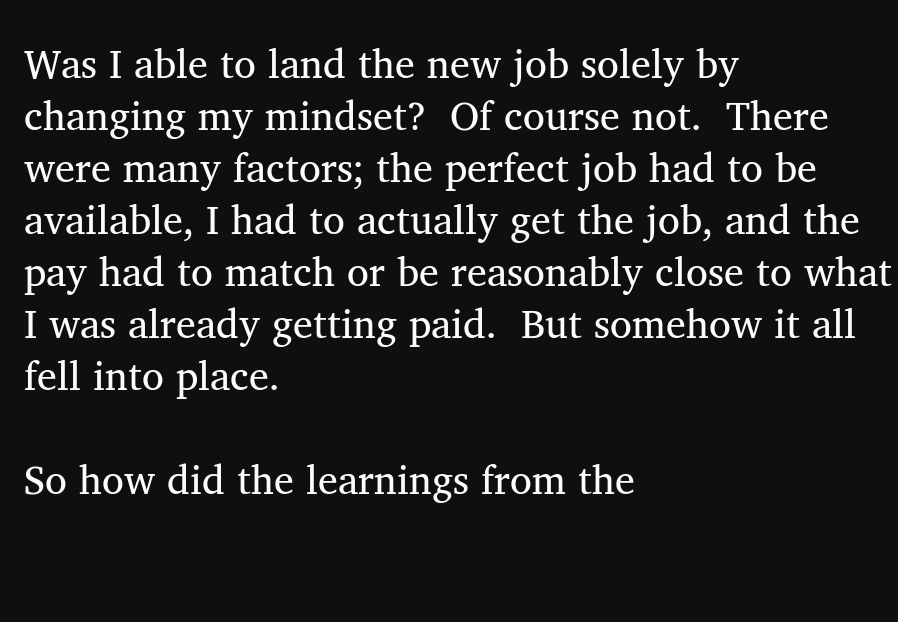Was I able to land the new job solely by changing my mindset?  Of course not.  There were many factors; the perfect job had to be available, I had to actually get the job, and the pay had to match or be reasonably close to what I was already getting paid.  But somehow it all fell into place.

So how did the learnings from the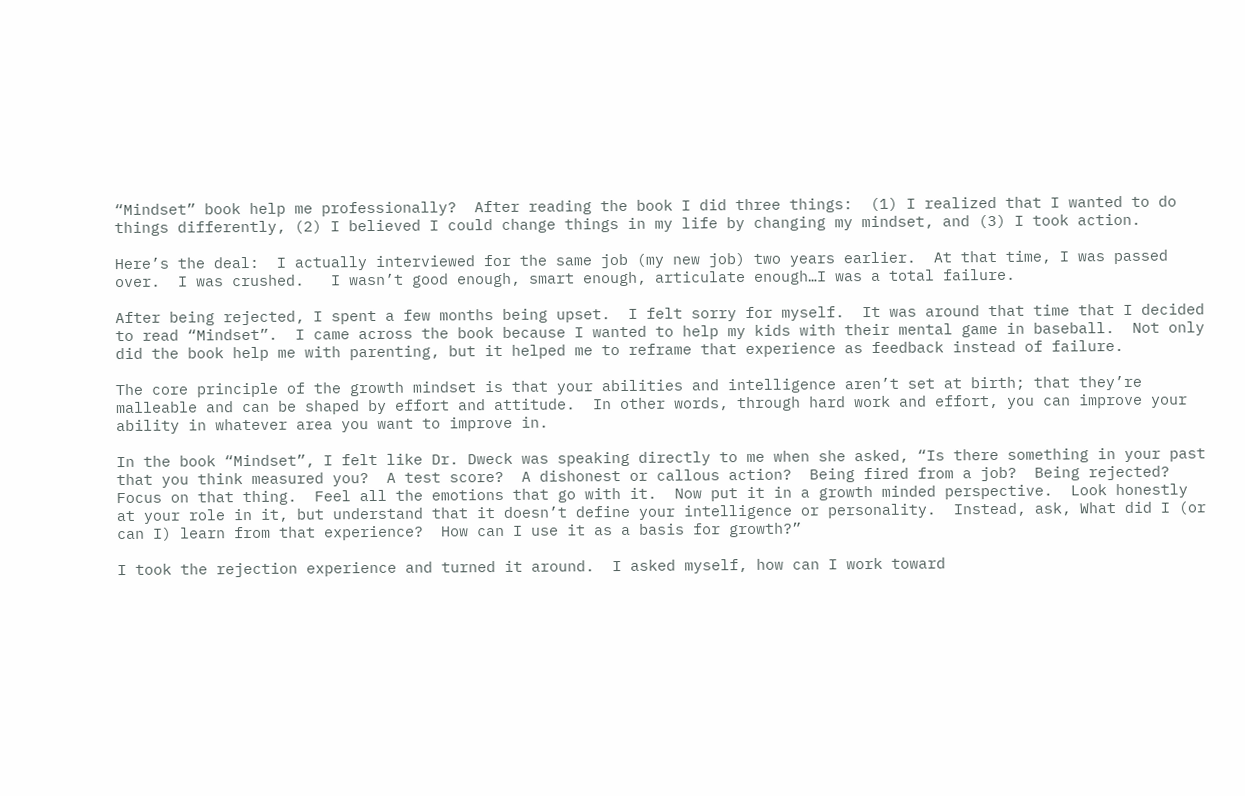“Mindset” book help me professionally?  After reading the book I did three things:  (1) I realized that I wanted to do things differently, (2) I believed I could change things in my life by changing my mindset, and (3) I took action.

Here’s the deal:  I actually interviewed for the same job (my new job) two years earlier.  At that time, I was passed over.  I was crushed.   I wasn’t good enough, smart enough, articulate enough…I was a total failure.

After being rejected, I spent a few months being upset.  I felt sorry for myself.  It was around that time that I decided to read “Mindset”.  I came across the book because I wanted to help my kids with their mental game in baseball.  Not only did the book help me with parenting, but it helped me to reframe that experience as feedback instead of failure.

The core principle of the growth mindset is that your abilities and intelligence aren’t set at birth; that they’re malleable and can be shaped by effort and attitude.  In other words, through hard work and effort, you can improve your ability in whatever area you want to improve in.

In the book “Mindset”, I felt like Dr. Dweck was speaking directly to me when she asked, “Is there something in your past that you think measured you?  A test score?  A dishonest or callous action?  Being fired from a job?  Being rejected?  Focus on that thing.  Feel all the emotions that go with it.  Now put it in a growth minded perspective.  Look honestly at your role in it, but understand that it doesn’t define your intelligence or personality.  Instead, ask, What did I (or can I) learn from that experience?  How can I use it as a basis for growth?”

I took the rejection experience and turned it around.  I asked myself, how can I work toward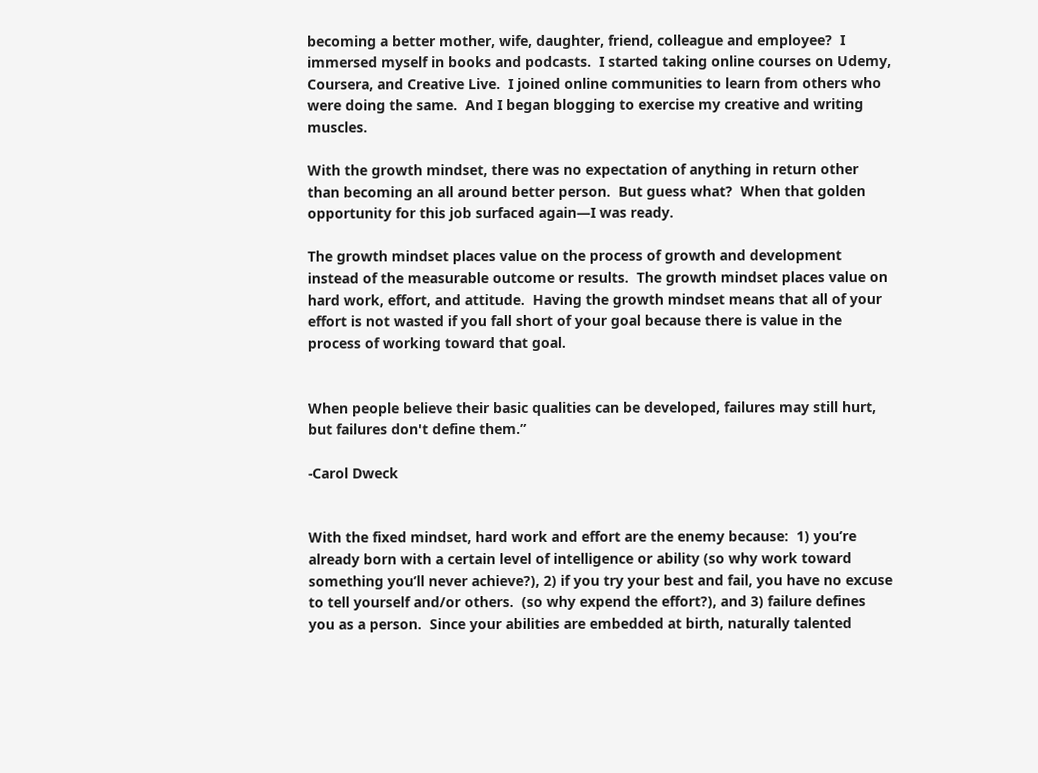becoming a better mother, wife, daughter, friend, colleague and employee?  I immersed myself in books and podcasts.  I started taking online courses on Udemy, Coursera, and Creative Live.  I joined online communities to learn from others who were doing the same.  And I began blogging to exercise my creative and writing muscles.

With the growth mindset, there was no expectation of anything in return other than becoming an all around better person.  But guess what?  When that golden opportunity for this job surfaced again—I was ready.

The growth mindset places value on the process of growth and development instead of the measurable outcome or results.  The growth mindset places value on hard work, effort, and attitude.  Having the growth mindset means that all of your effort is not wasted if you fall short of your goal because there is value in the process of working toward that goal.


When people believe their basic qualities can be developed, failures may still hurt, but failures don't define them.”

-Carol Dweck


With the fixed mindset, hard work and effort are the enemy because:  1) you’re already born with a certain level of intelligence or ability (so why work toward something you’ll never achieve?), 2) if you try your best and fail, you have no excuse to tell yourself and/or others.  (so why expend the effort?), and 3) failure defines you as a person.  Since your abilities are embedded at birth, naturally talented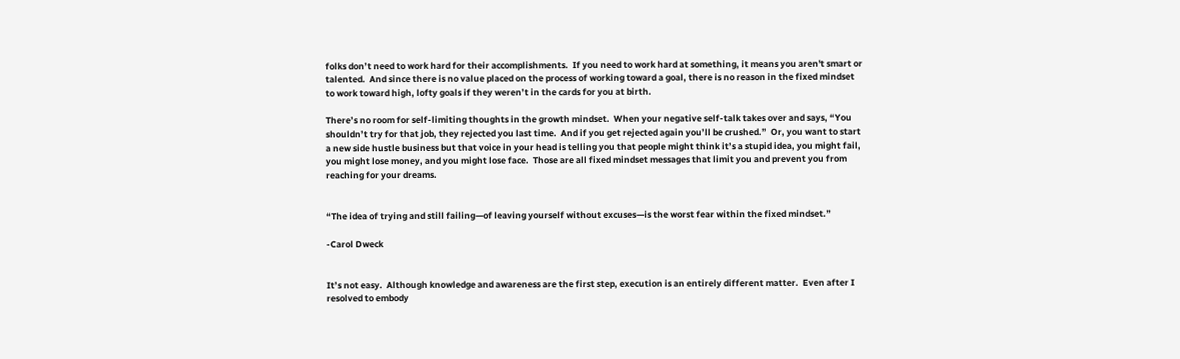folks don’t need to work hard for their accomplishments.  If you need to work hard at something, it means you aren't smart or talented.  And since there is no value placed on the process of working toward a goal, there is no reason in the fixed mindset to work toward high, lofty goals if they weren’t in the cards for you at birth.

There’s no room for self-limiting thoughts in the growth mindset.  When your negative self-talk takes over and says, “You shouldn’t try for that job, they rejected you last time.  And if you get rejected again you’ll be crushed.”  Or, you want to start a new side hustle business but that voice in your head is telling you that people might think it’s a stupid idea, you might fail, you might lose money, and you might lose face.  Those are all fixed mindset messages that limit you and prevent you from reaching for your dreams.


“The idea of trying and still failing—of leaving yourself without excuses—is the worst fear within the fixed mindset.”

-Carol Dweck


It’s not easy.  Although knowledge and awareness are the first step, execution is an entirely different matter.  Even after I resolved to embody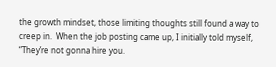the growth mindset, those limiting thoughts still found a way to creep in.  When the job posting came up, I initially told myself, “They’re not gonna hire you.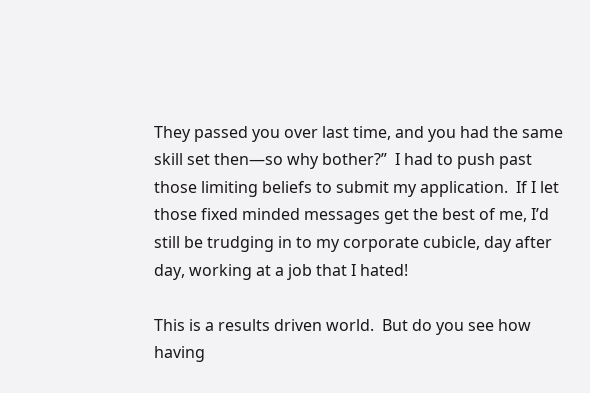They passed you over last time, and you had the same skill set then—so why bother?”  I had to push past those limiting beliefs to submit my application.  If I let those fixed minded messages get the best of me, I’d still be trudging in to my corporate cubicle, day after day, working at a job that I hated!

This is a results driven world.  But do you see how having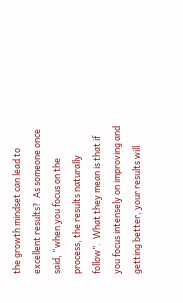the growth mindset can lead to excellent results?  As someone once said, “when you focus on the process, the results naturally follow”.  What they mean is that if you focus intensely on improving and getting better, your results will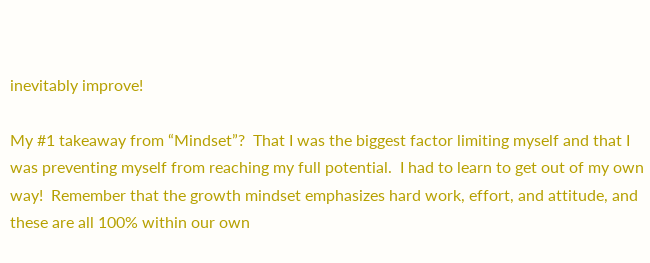inevitably improve!

My #1 takeaway from “Mindset”?  That I was the biggest factor limiting myself and that I was preventing myself from reaching my full potential.  I had to learn to get out of my own way!  Remember that the growth mindset emphasizes hard work, effort, and attitude, and these are all 100% within our own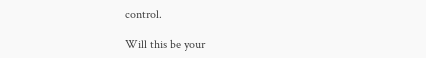control.

Will this be your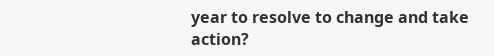year to resolve to change and take action?